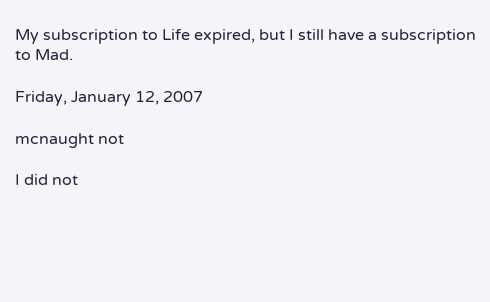My subscription to Life expired, but I still have a subscription to Mad.

Friday, January 12, 2007

mcnaught not

I did not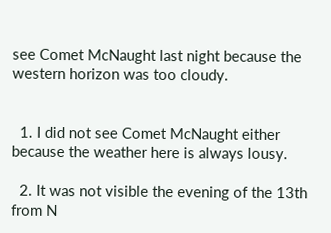see Comet McNaught last night because the western horizon was too cloudy.


  1. I did not see Comet McNaught either because the weather here is always lousy.

  2. It was not visible the evening of the 13th from N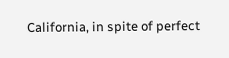California, in spite of perfect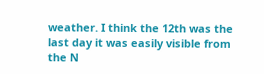weather. I think the 12th was the last day it was easily visible from the N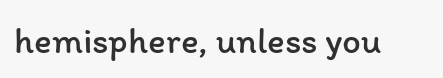hemisphere, unless you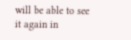will be able to see it again in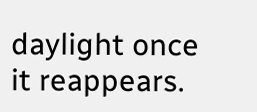daylight once it reappears.